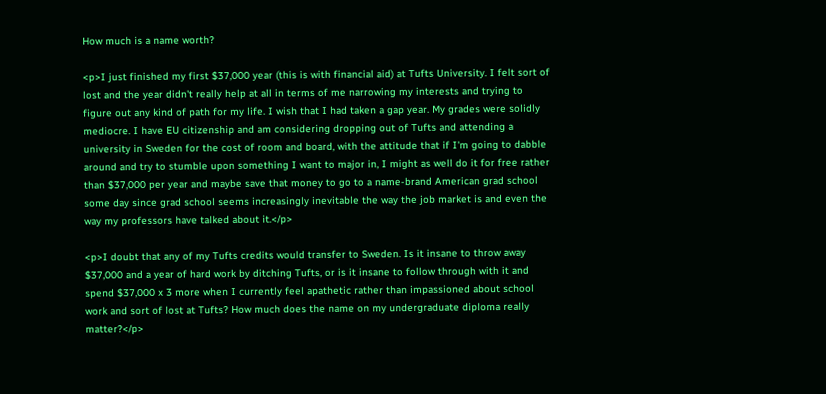How much is a name worth?

<p>I just finished my first $37,000 year (this is with financial aid) at Tufts University. I felt sort of lost and the year didn't really help at all in terms of me narrowing my interests and trying to figure out any kind of path for my life. I wish that I had taken a gap year. My grades were solidly mediocre. I have EU citizenship and am considering dropping out of Tufts and attending a university in Sweden for the cost of room and board, with the attitude that if I'm going to dabble around and try to stumble upon something I want to major in, I might as well do it for free rather than $37,000 per year and maybe save that money to go to a name-brand American grad school some day since grad school seems increasingly inevitable the way the job market is and even the way my professors have talked about it.</p>

<p>I doubt that any of my Tufts credits would transfer to Sweden. Is it insane to throw away $37,000 and a year of hard work by ditching Tufts, or is it insane to follow through with it and spend $37,000 x 3 more when I currently feel apathetic rather than impassioned about school work and sort of lost at Tufts? How much does the name on my undergraduate diploma really matter?</p>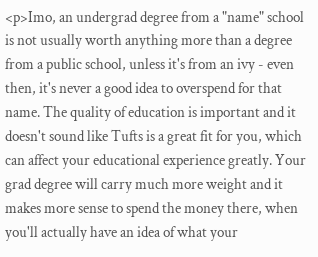<p>Imo, an undergrad degree from a "name" school is not usually worth anything more than a degree from a public school, unless it's from an ivy - even then, it's never a good idea to overspend for that name. The quality of education is important and it doesn't sound like Tufts is a great fit for you, which can affect your educational experience greatly. Your grad degree will carry much more weight and it makes more sense to spend the money there, when you'll actually have an idea of what your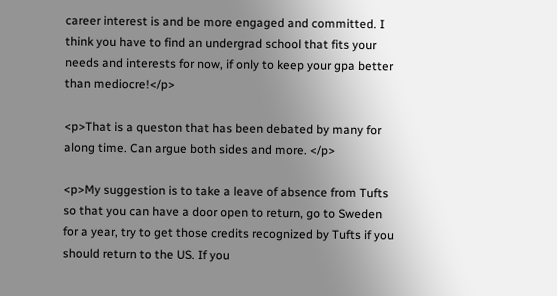career interest is and be more engaged and committed. I think you have to find an undergrad school that fits your needs and interests for now, if only to keep your gpa better than mediocre!</p>

<p>That is a queston that has been debated by many for along time. Can argue both sides and more. </p>

<p>My suggestion is to take a leave of absence from Tufts so that you can have a door open to return, go to Sweden for a year, try to get those credits recognized by Tufts if you should return to the US. If you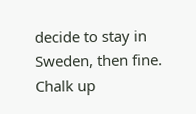decide to stay in Sweden, then fine. Chalk up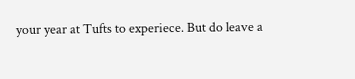your year at Tufts to experiece. But do leave a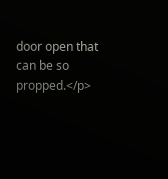door open that can be so propped.</p>